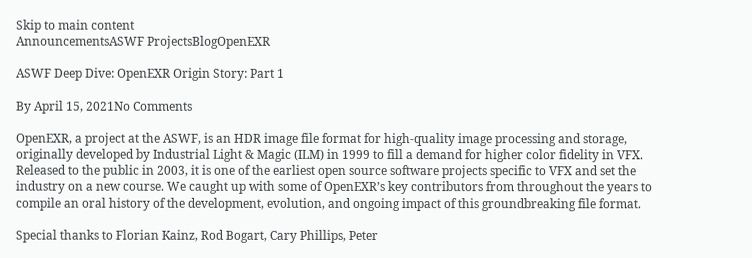Skip to main content
AnnouncementsASWF ProjectsBlogOpenEXR

ASWF Deep Dive: OpenEXR Origin Story: Part 1

By April 15, 2021No Comments

OpenEXR, a project at the ASWF, is an HDR image file format for high-quality image processing and storage, originally developed by Industrial Light & Magic (ILM) in 1999 to fill a demand for higher color fidelity in VFX. Released to the public in 2003, it is one of the earliest open source software projects specific to VFX and set the industry on a new course. We caught up with some of OpenEXR’s key contributors from throughout the years to compile an oral history of the development, evolution, and ongoing impact of this groundbreaking file format.

Special thanks to Florian Kainz, Rod Bogart, Cary Phillips, Peter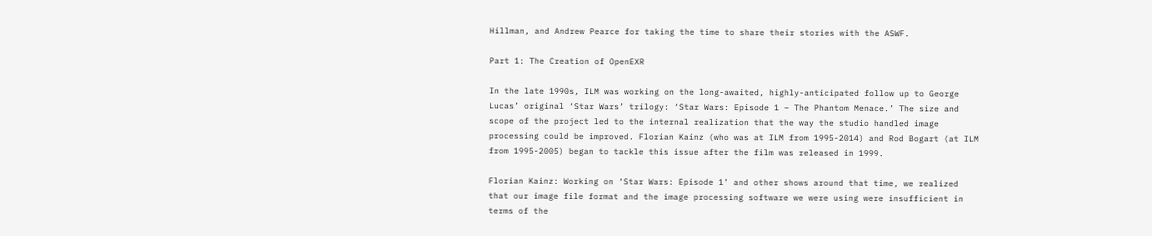Hillman, and Andrew Pearce for taking the time to share their stories with the ASWF.

Part 1: The Creation of OpenEXR

In the late 1990s, ILM was working on the long-awaited, highly-anticipated follow up to George Lucas’ original ‘Star Wars’ trilogy: ‘Star Wars: Episode 1 – The Phantom Menace.’ The size and scope of the project led to the internal realization that the way the studio handled image processing could be improved. Florian Kainz (who was at ILM from 1995-2014) and Rod Bogart (at ILM from 1995-2005) began to tackle this issue after the film was released in 1999.

Florian Kainz: Working on ‘Star Wars: Episode 1’ and other shows around that time, we realized that our image file format and the image processing software we were using were insufficient in terms of the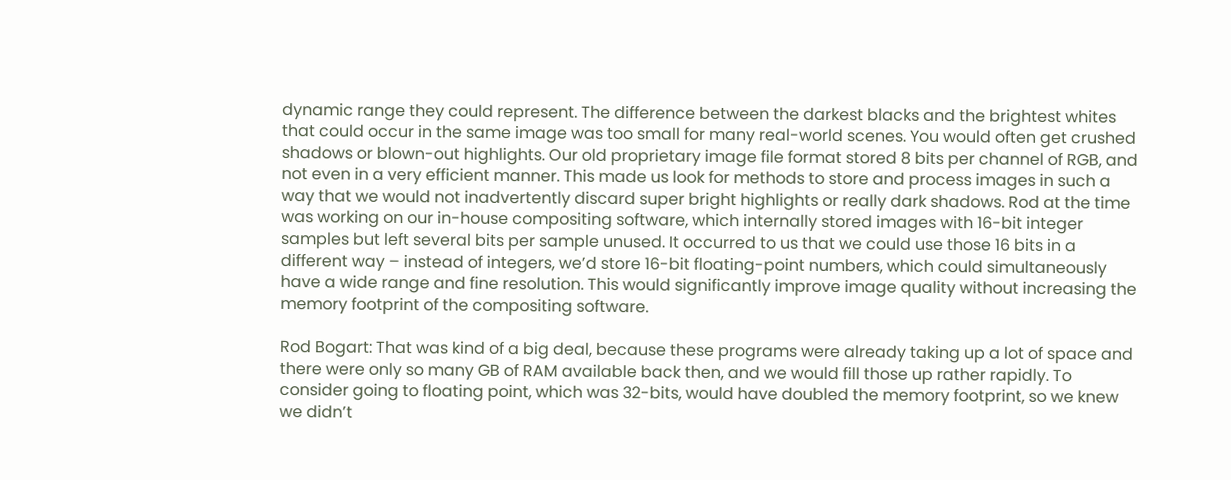dynamic range they could represent. The difference between the darkest blacks and the brightest whites that could occur in the same image was too small for many real-world scenes. You would often get crushed shadows or blown-out highlights. Our old proprietary image file format stored 8 bits per channel of RGB, and not even in a very efficient manner. This made us look for methods to store and process images in such a way that we would not inadvertently discard super bright highlights or really dark shadows. Rod at the time was working on our in-house compositing software, which internally stored images with 16-bit integer samples but left several bits per sample unused. It occurred to us that we could use those 16 bits in a different way – instead of integers, we’d store 16-bit floating-point numbers, which could simultaneously have a wide range and fine resolution. This would significantly improve image quality without increasing the memory footprint of the compositing software.

Rod Bogart: That was kind of a big deal, because these programs were already taking up a lot of space and there were only so many GB of RAM available back then, and we would fill those up rather rapidly. To consider going to floating point, which was 32-bits, would have doubled the memory footprint, so we knew we didn’t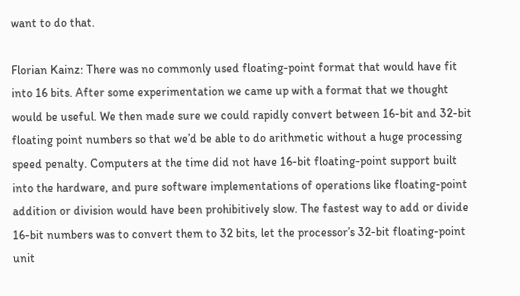want to do that.

Florian Kainz: There was no commonly used floating-point format that would have fit into 16 bits. After some experimentation we came up with a format that we thought would be useful. We then made sure we could rapidly convert between 16-bit and 32-bit floating point numbers so that we’d be able to do arithmetic without a huge processing speed penalty. Computers at the time did not have 16-bit floating-point support built into the hardware, and pure software implementations of operations like floating-point addition or division would have been prohibitively slow. The fastest way to add or divide 16-bit numbers was to convert them to 32 bits, let the processor’s 32-bit floating-point unit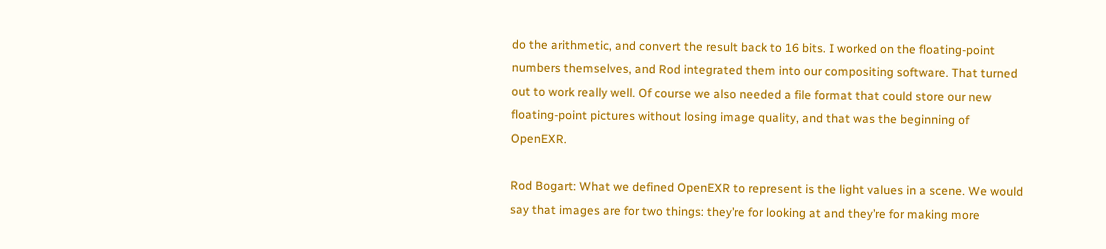do the arithmetic, and convert the result back to 16 bits. I worked on the floating-point numbers themselves, and Rod integrated them into our compositing software. That turned out to work really well. Of course we also needed a file format that could store our new floating-point pictures without losing image quality, and that was the beginning of OpenEXR.

Rod Bogart: What we defined OpenEXR to represent is the light values in a scene. We would say that images are for two things: they’re for looking at and they’re for making more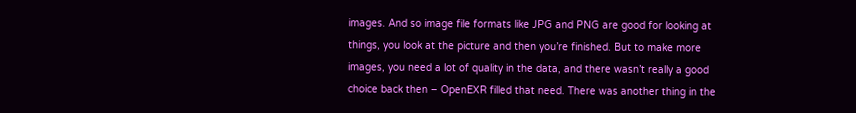images. And so image file formats like JPG and PNG are good for looking at things, you look at the picture and then you’re finished. But to make more images, you need a lot of quality in the data, and there wasn’t really a good choice back then – OpenEXR filled that need. There was another thing in the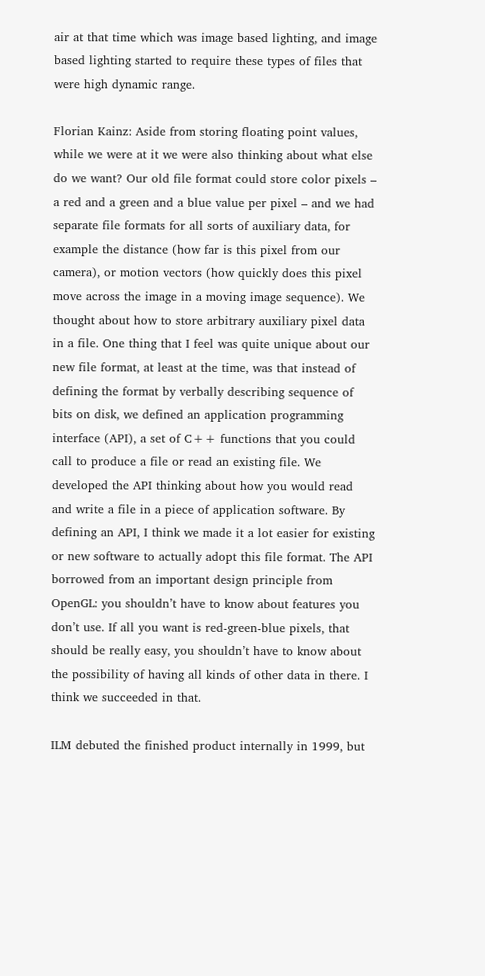air at that time which was image based lighting, and image based lighting started to require these types of files that were high dynamic range.

Florian Kainz: Aside from storing floating point values, while we were at it we were also thinking about what else do we want? Our old file format could store color pixels – a red and a green and a blue value per pixel – and we had separate file formats for all sorts of auxiliary data, for example the distance (how far is this pixel from our camera), or motion vectors (how quickly does this pixel move across the image in a moving image sequence). We thought about how to store arbitrary auxiliary pixel data in a file. One thing that I feel was quite unique about our new file format, at least at the time, was that instead of defining the format by verbally describing sequence of bits on disk, we defined an application programming interface (API), a set of C++ functions that you could call to produce a file or read an existing file. We developed the API thinking about how you would read and write a file in a piece of application software. By defining an API, I think we made it a lot easier for existing or new software to actually adopt this file format. The API borrowed from an important design principle from OpenGL: you shouldn’t have to know about features you don’t use. If all you want is red-green-blue pixels, that should be really easy, you shouldn’t have to know about the possibility of having all kinds of other data in there. I think we succeeded in that.

ILM debuted the finished product internally in 1999, but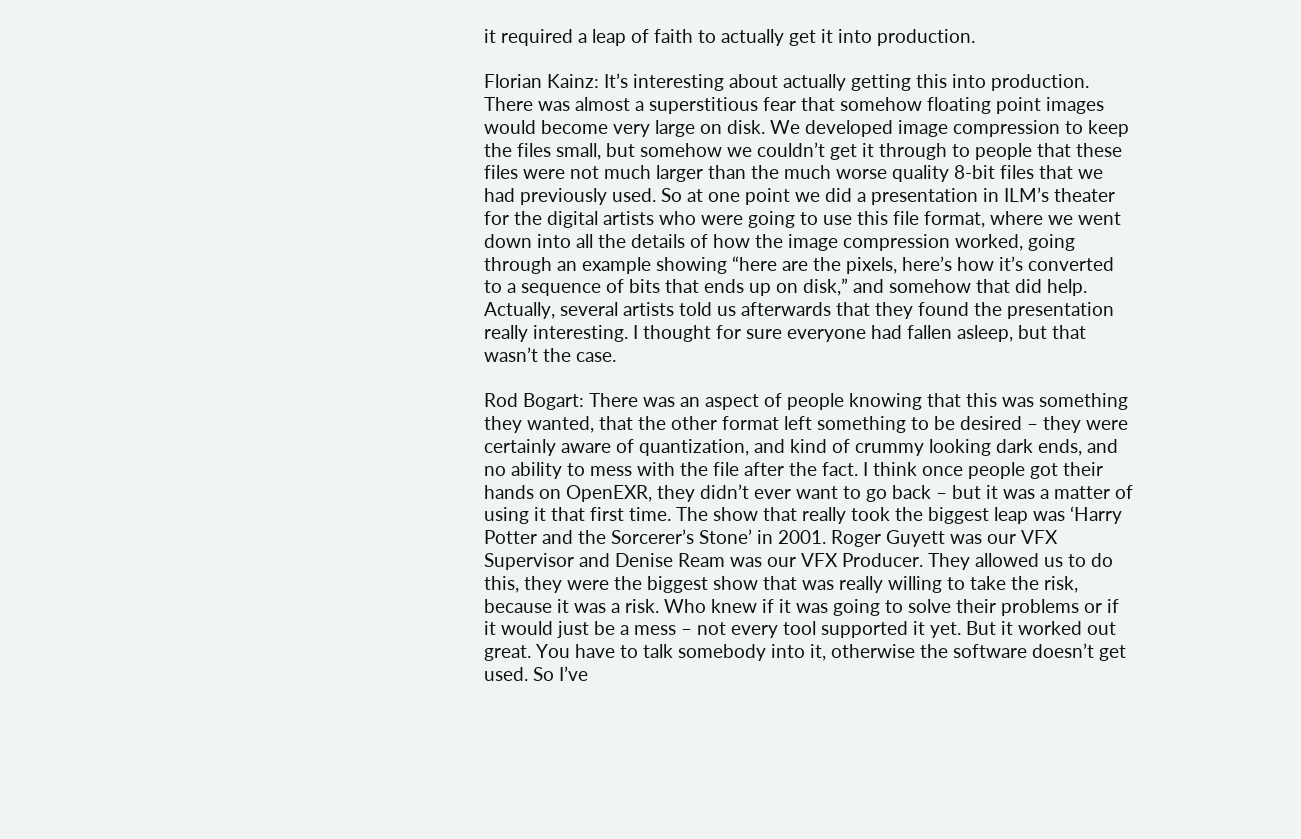it required a leap of faith to actually get it into production.

Florian Kainz: It’s interesting about actually getting this into production. There was almost a superstitious fear that somehow floating point images would become very large on disk. We developed image compression to keep the files small, but somehow we couldn’t get it through to people that these files were not much larger than the much worse quality 8-bit files that we had previously used. So at one point we did a presentation in ILM’s theater for the digital artists who were going to use this file format, where we went down into all the details of how the image compression worked, going through an example showing “here are the pixels, here’s how it’s converted to a sequence of bits that ends up on disk,” and somehow that did help. Actually, several artists told us afterwards that they found the presentation really interesting. I thought for sure everyone had fallen asleep, but that wasn’t the case.

Rod Bogart: There was an aspect of people knowing that this was something they wanted, that the other format left something to be desired – they were certainly aware of quantization, and kind of crummy looking dark ends, and no ability to mess with the file after the fact. I think once people got their hands on OpenEXR, they didn’t ever want to go back – but it was a matter of using it that first time. The show that really took the biggest leap was ‘Harry Potter and the Sorcerer’s Stone’ in 2001. Roger Guyett was our VFX Supervisor and Denise Ream was our VFX Producer. They allowed us to do this, they were the biggest show that was really willing to take the risk, because it was a risk. Who knew if it was going to solve their problems or if it would just be a mess – not every tool supported it yet. But it worked out great. You have to talk somebody into it, otherwise the software doesn’t get used. So I’ve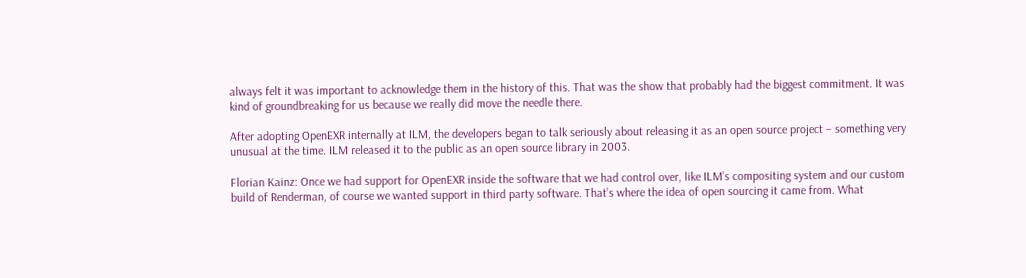always felt it was important to acknowledge them in the history of this. That was the show that probably had the biggest commitment. It was kind of groundbreaking for us because we really did move the needle there.

After adopting OpenEXR internally at ILM, the developers began to talk seriously about releasing it as an open source project – something very unusual at the time. ILM released it to the public as an open source library in 2003.

Florian Kainz: Once we had support for OpenEXR inside the software that we had control over, like ILM’s compositing system and our custom build of Renderman, of course we wanted support in third party software. That’s where the idea of open sourcing it came from. What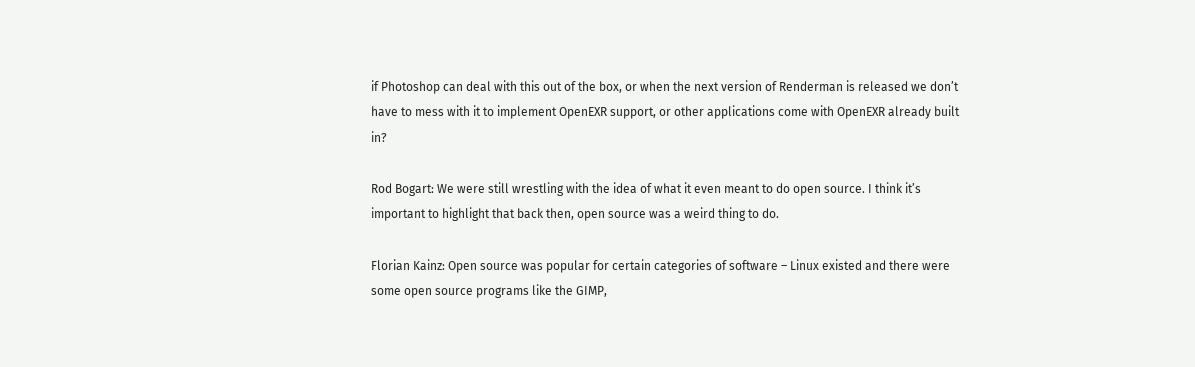if Photoshop can deal with this out of the box, or when the next version of Renderman is released we don’t have to mess with it to implement OpenEXR support, or other applications come with OpenEXR already built in?

Rod Bogart: We were still wrestling with the idea of what it even meant to do open source. I think it’s important to highlight that back then, open source was a weird thing to do.

Florian Kainz: Open source was popular for certain categories of software – Linux existed and there were some open source programs like the GIMP,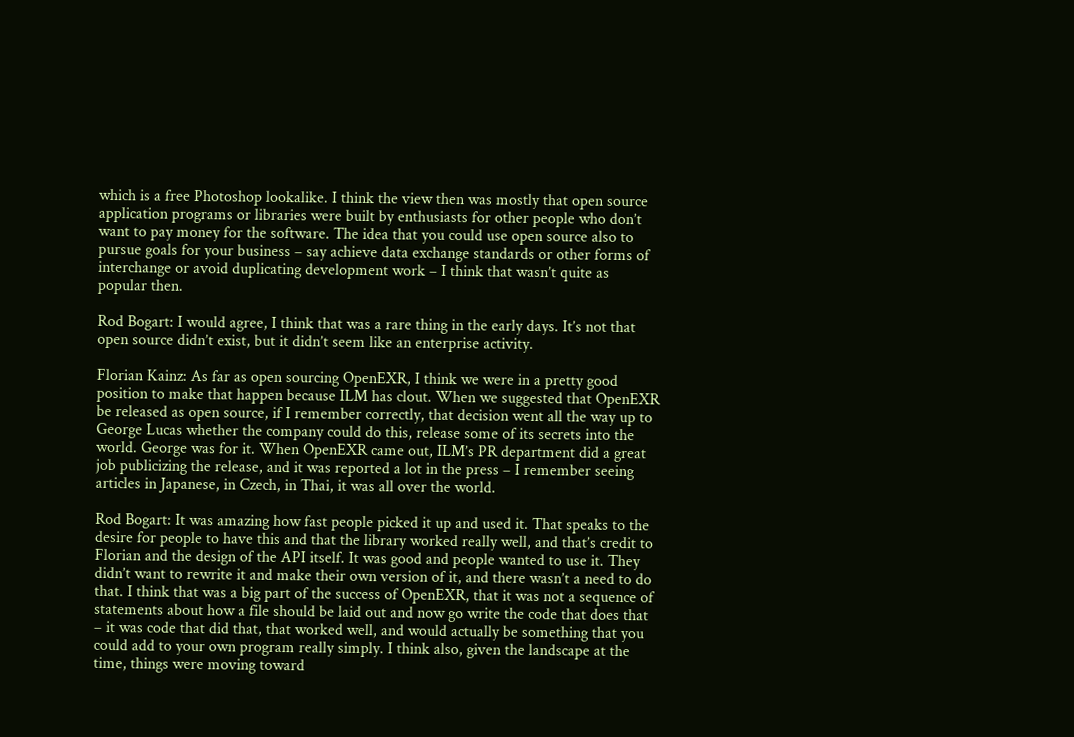which is a free Photoshop lookalike. I think the view then was mostly that open source application programs or libraries were built by enthusiasts for other people who don’t want to pay money for the software. The idea that you could use open source also to pursue goals for your business – say achieve data exchange standards or other forms of interchange or avoid duplicating development work – I think that wasn’t quite as popular then.

Rod Bogart: I would agree, I think that was a rare thing in the early days. It’s not that open source didn’t exist, but it didn’t seem like an enterprise activity.

Florian Kainz: As far as open sourcing OpenEXR, I think we were in a pretty good position to make that happen because ILM has clout. When we suggested that OpenEXR be released as open source, if I remember correctly, that decision went all the way up to George Lucas whether the company could do this, release some of its secrets into the world. George was for it. When OpenEXR came out, ILM’s PR department did a great job publicizing the release, and it was reported a lot in the press – I remember seeing articles in Japanese, in Czech, in Thai, it was all over the world.

Rod Bogart: It was amazing how fast people picked it up and used it. That speaks to the desire for people to have this and that the library worked really well, and that’s credit to Florian and the design of the API itself. It was good and people wanted to use it. They didn’t want to rewrite it and make their own version of it, and there wasn’t a need to do that. I think that was a big part of the success of OpenEXR, that it was not a sequence of statements about how a file should be laid out and now go write the code that does that – it was code that did that, that worked well, and would actually be something that you could add to your own program really simply. I think also, given the landscape at the time, things were moving toward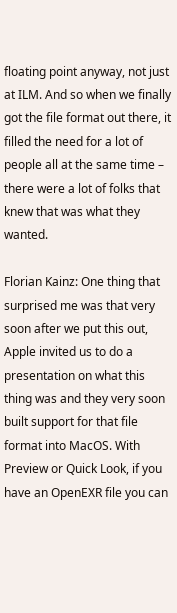floating point anyway, not just at ILM. And so when we finally got the file format out there, it filled the need for a lot of people all at the same time – there were a lot of folks that knew that was what they wanted.

Florian Kainz: One thing that surprised me was that very soon after we put this out, Apple invited us to do a presentation on what this thing was and they very soon built support for that file format into MacOS. With Preview or Quick Look, if you have an OpenEXR file you can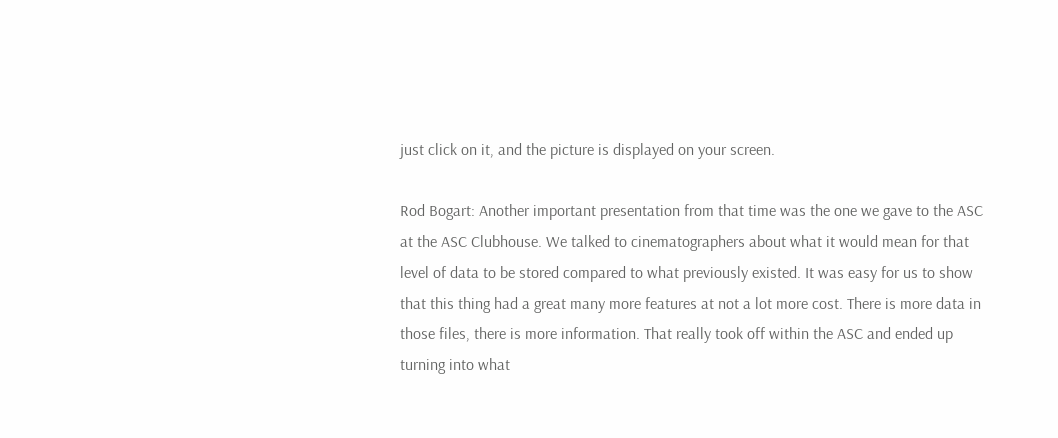just click on it, and the picture is displayed on your screen.

Rod Bogart: Another important presentation from that time was the one we gave to the ASC at the ASC Clubhouse. We talked to cinematographers about what it would mean for that level of data to be stored compared to what previously existed. It was easy for us to show that this thing had a great many more features at not a lot more cost. There is more data in those files, there is more information. That really took off within the ASC and ended up turning into what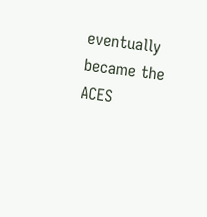eventually became the ACES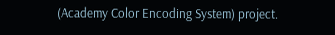(Academy Color Encoding System) project.